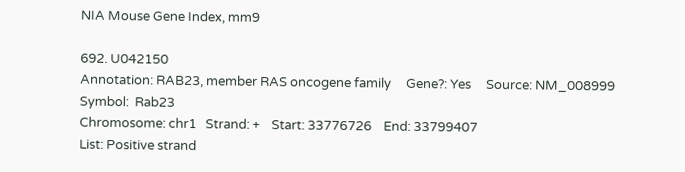NIA Mouse Gene Index, mm9

692. U042150
Annotation: RAB23, member RAS oncogene family     Gene?: Yes     Source: NM_008999    Symbol:  Rab23
Chromosome: chr1   Strand: +    Start: 33776726    End: 33799407
List: Positive strand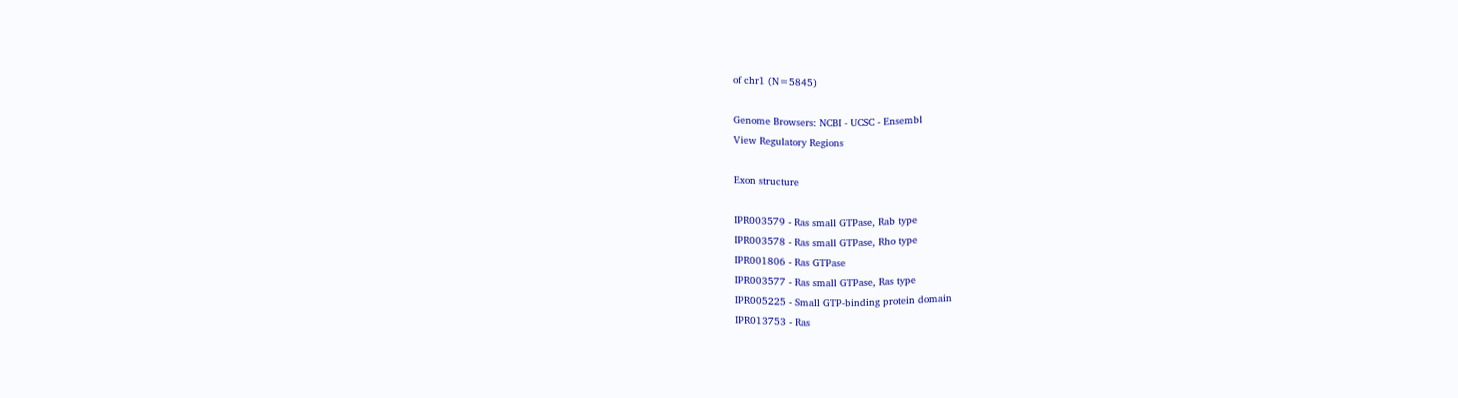of chr1 (N=5845)

Genome Browsers: NCBI - UCSC - Ensembl
View Regulatory Regions

Exon structure

IPR003579 - Ras small GTPase, Rab type
IPR003578 - Ras small GTPase, Rho type
IPR001806 - Ras GTPase
IPR003577 - Ras small GTPase, Ras type
IPR005225 - Small GTP-binding protein domain
IPR013753 - Ras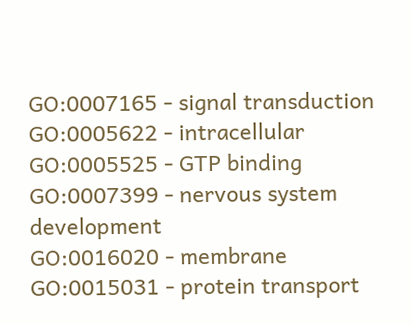GO:0007165 - signal transduction
GO:0005622 - intracellular
GO:0005525 - GTP binding
GO:0007399 - nervous system development
GO:0016020 - membrane
GO:0015031 - protein transport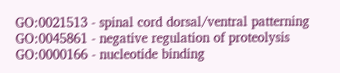GO:0021513 - spinal cord dorsal/ventral patterning
GO:0045861 - negative regulation of proteolysis
GO:0000166 - nucleotide binding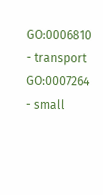GO:0006810 - transport
GO:0007264 - small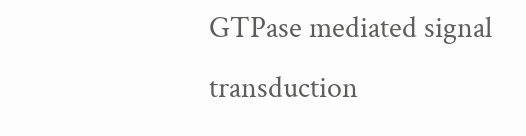GTPase mediated signal transduction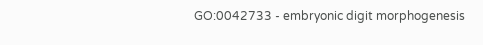GO:0042733 - embryonic digit morphogenesis